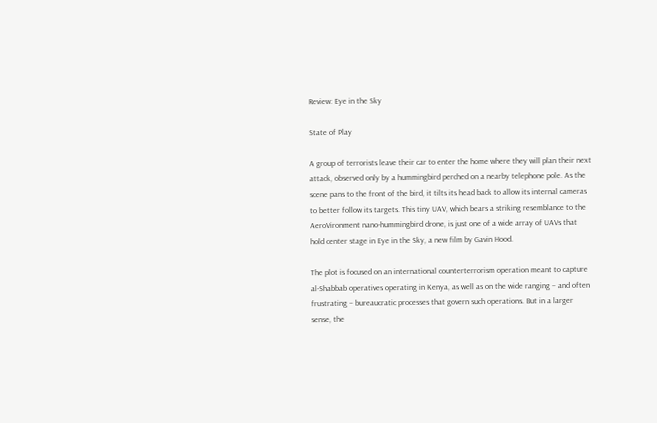Review: Eye in the Sky

State of Play

A group of terrorists leave their car to enter the home where they will plan their next attack, observed only by a hummingbird perched on a nearby telephone pole. As the scene pans to the front of the bird, it tilts its head back to allow its internal cameras to better follow its targets. This tiny UAV, which bears a striking resemblance to the AeroVironment nano-hummingbird drone, is just one of a wide array of UAVs that hold center stage in Eye in the Sky, a new film by Gavin Hood.

The plot is focused on an international counterterrorism operation meant to capture al-Shabbab operatives operating in Kenya, as well as on the wide ranging – and often frustrating – bureaucratic processes that govern such operations. But in a larger sense, the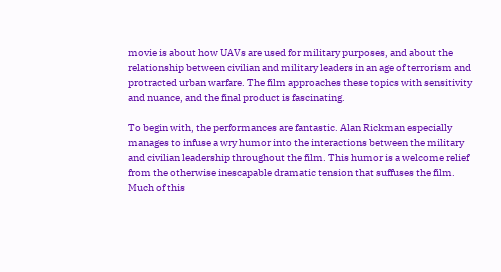movie is about how UAVs are used for military purposes, and about the relationship between civilian and military leaders in an age of terrorism and protracted urban warfare. The film approaches these topics with sensitivity and nuance, and the final product is fascinating.

To begin with, the performances are fantastic. Alan Rickman especially manages to infuse a wry humor into the interactions between the military and civilian leadership throughout the film. This humor is a welcome relief from the otherwise inescapable dramatic tension that suffuses the film. Much of this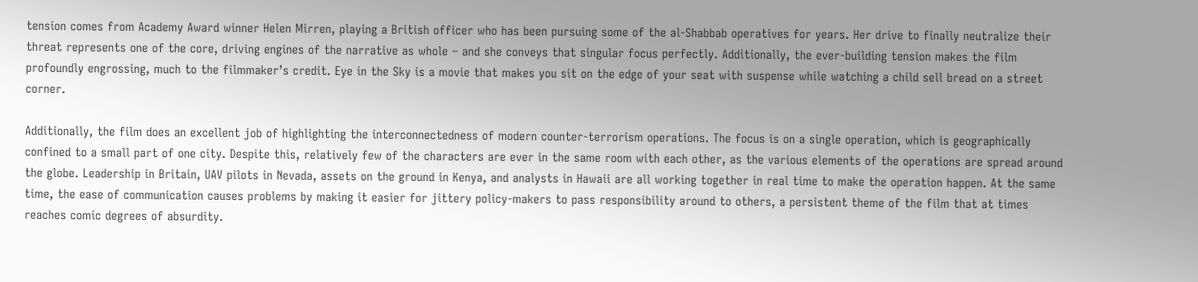tension comes from Academy Award winner Helen Mirren, playing a British officer who has been pursuing some of the al-Shabbab operatives for years. Her drive to finally neutralize their threat represents one of the core, driving engines of the narrative as whole – and she conveys that singular focus perfectly. Additionally, the ever-building tension makes the film profoundly engrossing, much to the filmmaker’s credit. Eye in the Sky is a movie that makes you sit on the edge of your seat with suspense while watching a child sell bread on a street corner.

Additionally, the film does an excellent job of highlighting the interconnectedness of modern counter-terrorism operations. The focus is on a single operation, which is geographically confined to a small part of one city. Despite this, relatively few of the characters are ever in the same room with each other, as the various elements of the operations are spread around the globe. Leadership in Britain, UAV pilots in Nevada, assets on the ground in Kenya, and analysts in Hawaii are all working together in real time to make the operation happen. At the same time, the ease of communication causes problems by making it easier for jittery policy-makers to pass responsibility around to others, a persistent theme of the film that at times reaches comic degrees of absurdity.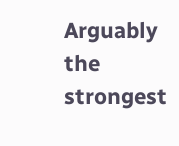Arguably the strongest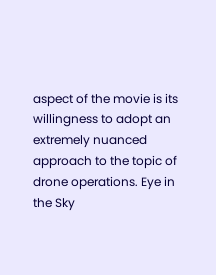aspect of the movie is its willingness to adopt an extremely nuanced approach to the topic of drone operations. Eye in the Sky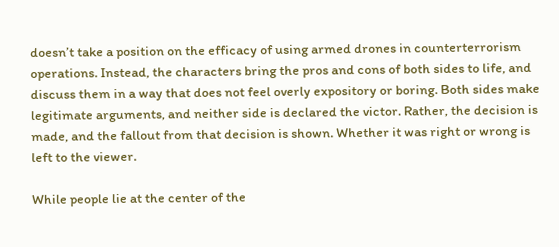doesn’t take a position on the efficacy of using armed drones in counterterrorism operations. Instead, the characters bring the pros and cons of both sides to life, and discuss them in a way that does not feel overly expository or boring. Both sides make legitimate arguments, and neither side is declared the victor. Rather, the decision is made, and the fallout from that decision is shown. Whether it was right or wrong is left to the viewer.

While people lie at the center of the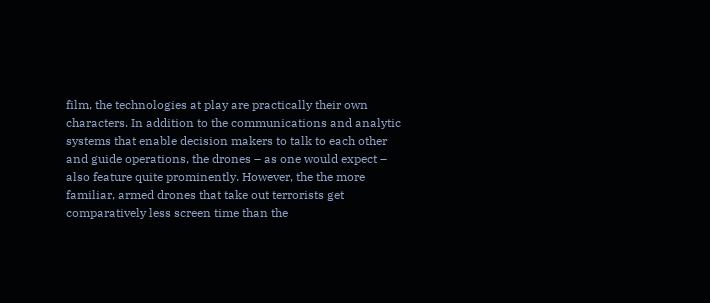film, the technologies at play are practically their own characters. In addition to the communications and analytic systems that enable decision makers to talk to each other and guide operations, the drones – as one would expect – also feature quite prominently. However, the the more familiar, armed drones that take out terrorists get comparatively less screen time than the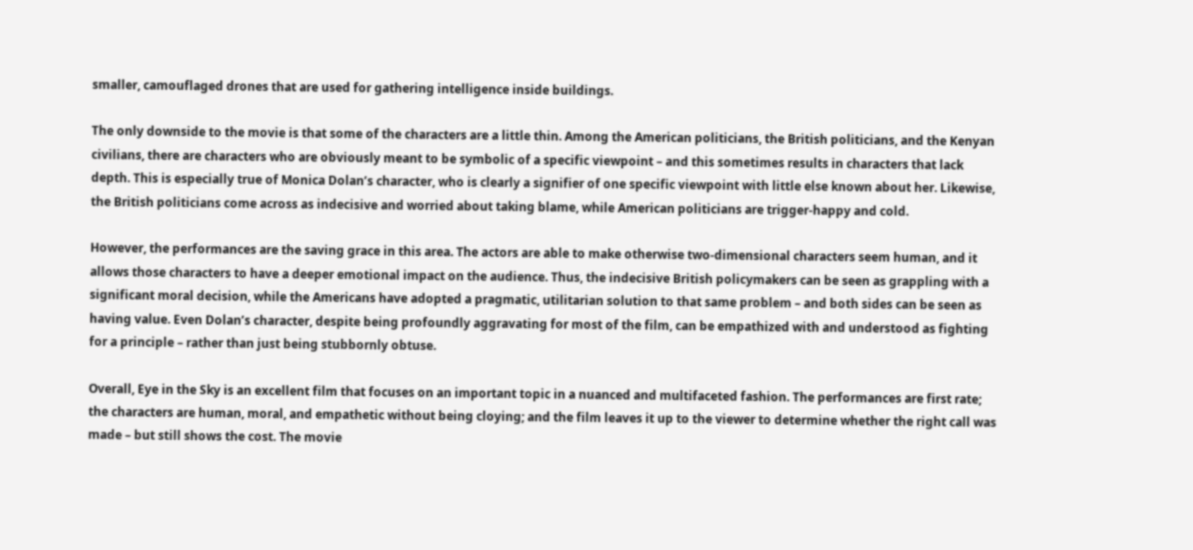smaller, camouflaged drones that are used for gathering intelligence inside buildings.

The only downside to the movie is that some of the characters are a little thin. Among the American politicians, the British politicians, and the Kenyan civilians, there are characters who are obviously meant to be symbolic of a specific viewpoint – and this sometimes results in characters that lack depth. This is especially true of Monica Dolan’s character, who is clearly a signifier of one specific viewpoint with little else known about her. Likewise, the British politicians come across as indecisive and worried about taking blame, while American politicians are trigger-happy and cold.

However, the performances are the saving grace in this area. The actors are able to make otherwise two-dimensional characters seem human, and it allows those characters to have a deeper emotional impact on the audience. Thus, the indecisive British policymakers can be seen as grappling with a significant moral decision, while the Americans have adopted a pragmatic, utilitarian solution to that same problem – and both sides can be seen as having value. Even Dolan’s character, despite being profoundly aggravating for most of the film, can be empathized with and understood as fighting for a principle – rather than just being stubbornly obtuse.

Overall, Eye in the Sky is an excellent film that focuses on an important topic in a nuanced and multifaceted fashion. The performances are first rate; the characters are human, moral, and empathetic without being cloying; and the film leaves it up to the viewer to determine whether the right call was made – but still shows the cost. The movie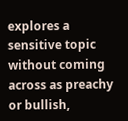explores a sensitive topic without coming across as preachy or bullish,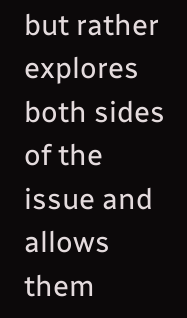but rather explores both sides of the issue and allows them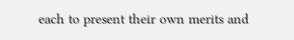each to present their own merits and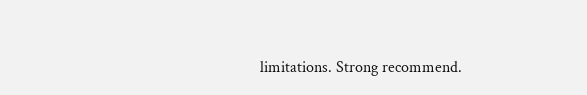limitations. Strong recommend.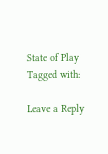State of Play
Tagged with:

Leave a Reply